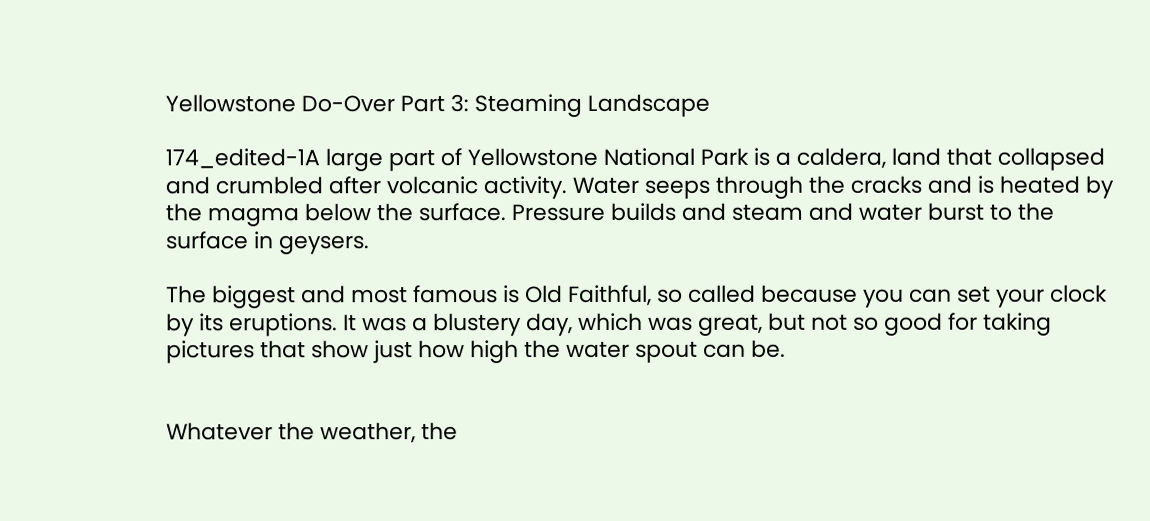Yellowstone Do-Over Part 3: Steaming Landscape

174_edited-1A large part of Yellowstone National Park is a caldera, land that collapsed and crumbled after volcanic activity. Water seeps through the cracks and is heated by the magma below the surface. Pressure builds and steam and water burst to the surface in geysers.

The biggest and most famous is Old Faithful, so called because you can set your clock by its eruptions. It was a blustery day, which was great, but not so good for taking pictures that show just how high the water spout can be.


Whatever the weather, the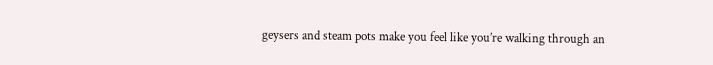geysers and steam pots make you feel like you’re walking through an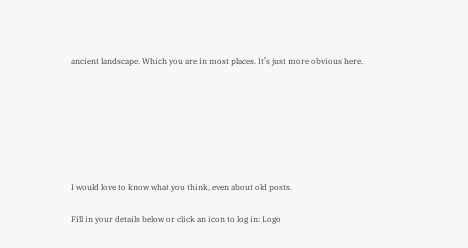ancient landscape. Which you are in most places. It’s just more obvious here.







I would love to know what you think, even about old posts.

Fill in your details below or click an icon to log in: Logo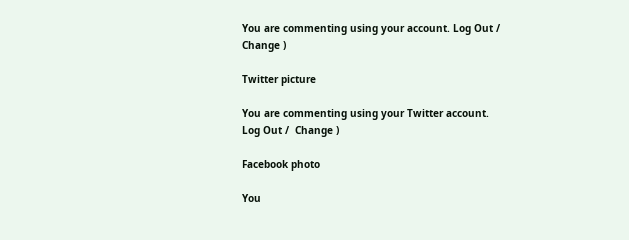You are commenting using your account. Log Out /  Change )

Twitter picture

You are commenting using your Twitter account. Log Out /  Change )

Facebook photo

You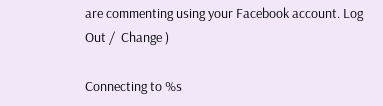are commenting using your Facebook account. Log Out /  Change )

Connecting to %s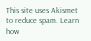This site uses Akismet to reduce spam. Learn how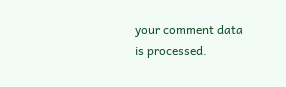your comment data is processed.